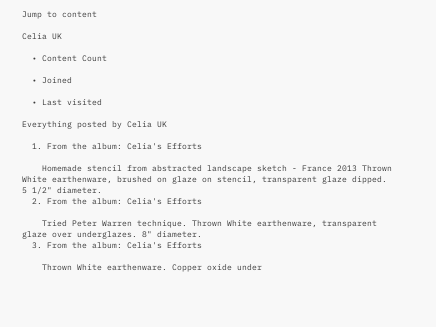Jump to content

Celia UK

  • Content Count

  • Joined

  • Last visited

Everything posted by Celia UK

  1. From the album: Celia's Efforts

    Homemade stencil from abstracted landscape sketch - France 2013 Thrown White earthenware, brushed on glaze on stencil, transparent glaze dipped. 5 1/2" diameter.
  2. From the album: Celia's Efforts

    Tried Peter Warren technique. Thrown White earthenware, transparent glaze over underglazes. 8" diameter.
  3. From the album: Celia's Efforts

    Thrown White earthenware. Copper oxide under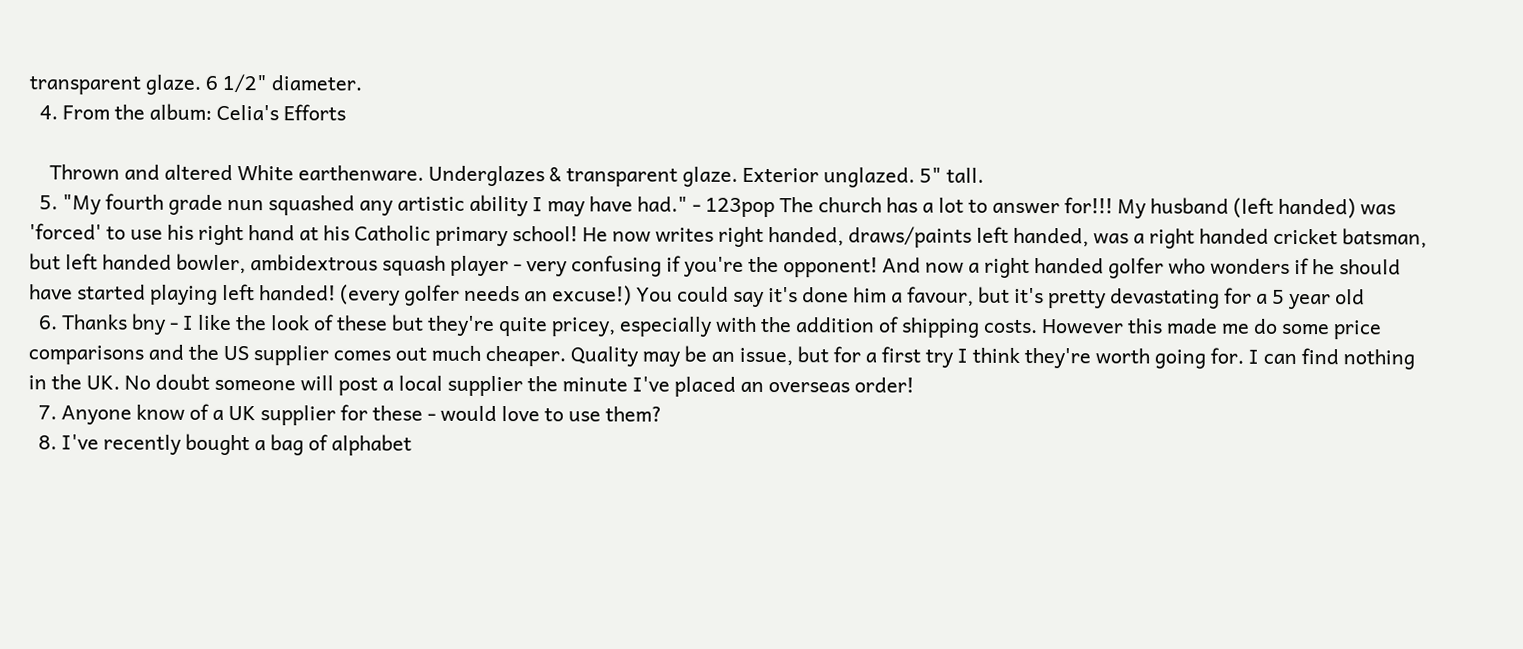transparent glaze. 6 1/2" diameter.
  4. From the album: Celia's Efforts

    Thrown and altered White earthenware. Underglazes & transparent glaze. Exterior unglazed. 5" tall.
  5. "My fourth grade nun squashed any artistic ability I may have had." - 123pop The church has a lot to answer for!!! My husband (left handed) was 'forced' to use his right hand at his Catholic primary school! He now writes right handed, draws/paints left handed, was a right handed cricket batsman, but left handed bowler, ambidextrous squash player - very confusing if you're the opponent! And now a right handed golfer who wonders if he should have started playing left handed! (every golfer needs an excuse!) You could say it's done him a favour, but it's pretty devastating for a 5 year old
  6. Thanks bny - I like the look of these but they're quite pricey, especially with the addition of shipping costs. However this made me do some price comparisons and the US supplier comes out much cheaper. Quality may be an issue, but for a first try I think they're worth going for. I can find nothing in the UK. No doubt someone will post a local supplier the minute I've placed an overseas order!
  7. Anyone know of a UK supplier for these - would love to use them?
  8. I've recently bought a bag of alphabet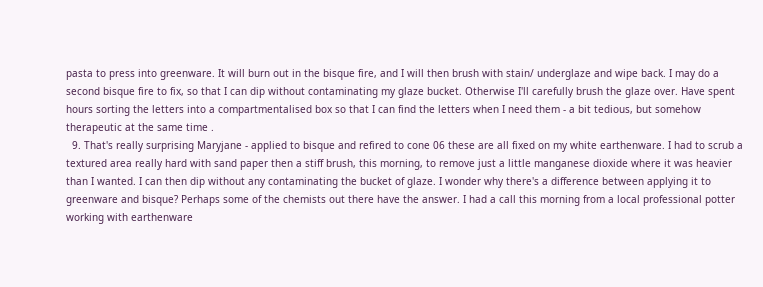pasta to press into greenware. It will burn out in the bisque fire, and I will then brush with stain/ underglaze and wipe back. I may do a second bisque fire to fix, so that I can dip without contaminating my glaze bucket. Otherwise I'll carefully brush the glaze over. Have spent hours sorting the letters into a compartmentalised box so that I can find the letters when I need them - a bit tedious, but somehow therapeutic at the same time .
  9. That's really surprising Maryjane - applied to bisque and refired to cone 06 these are all fixed on my white earthenware. I had to scrub a textured area really hard with sand paper then a stiff brush, this morning, to remove just a little manganese dioxide where it was heavier than I wanted. I can then dip without any contaminating the bucket of glaze. I wonder why there's a difference between applying it to greenware and bisque? Perhaps some of the chemists out there have the answer. I had a call this morning from a local professional potter working with earthenware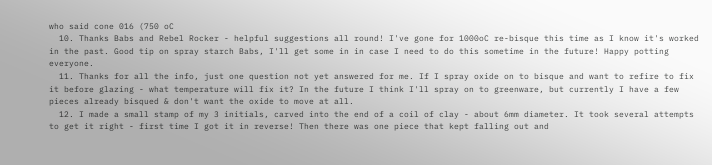who said cone 016 (750 oC
  10. Thanks Babs and Rebel Rocker - helpful suggestions all round! I've gone for 1000oC re-bisque this time as I know it's worked in the past. Good tip on spray starch Babs, I'll get some in in case I need to do this sometime in the future! Happy potting everyone.
  11. Thanks for all the info, just one question not yet answered for me. If I spray oxide on to bisque and want to refire to fix it before glazing - what temperature will fix it? In the future I think I'll spray on to greenware, but currently I have a few pieces already bisqued & don't want the oxide to move at all.
  12. I made a small stamp of my 3 initials, carved into the end of a coil of clay - about 6mm diameter. It took several attempts to get it right - first time I got it in reverse! Then there was one piece that kept falling out and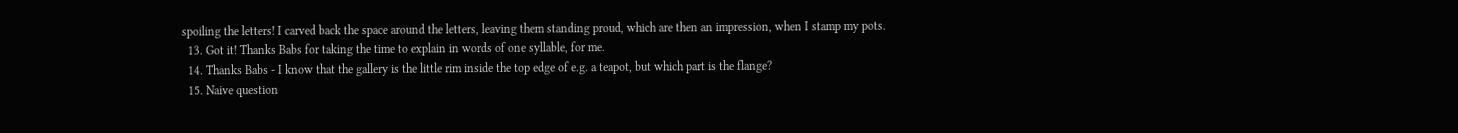spoiling the letters! I carved back the space around the letters, leaving them standing proud, which are then an impression, when I stamp my pots.
  13. Got it! Thanks Babs for taking the time to explain in words of one syllable, for me.
  14. Thanks Babs - I know that the gallery is the little rim inside the top edge of e.g. a teapot, but which part is the flange?
  15. Naive question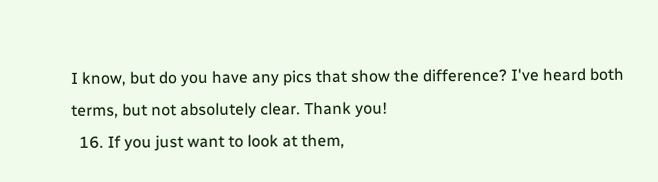I know, but do you have any pics that show the difference? I've heard both terms, but not absolutely clear. Thank you!
  16. If you just want to look at them,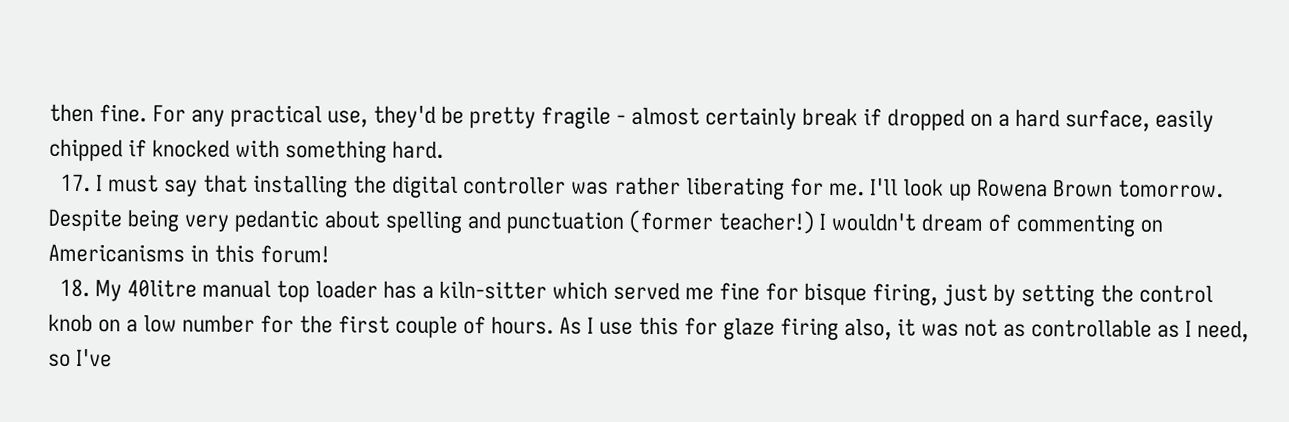then fine. For any practical use, they'd be pretty fragile - almost certainly break if dropped on a hard surface, easily chipped if knocked with something hard.
  17. I must say that installing the digital controller was rather liberating for me. I'll look up Rowena Brown tomorrow. Despite being very pedantic about spelling and punctuation (former teacher!) I wouldn't dream of commenting on Americanisms in this forum!
  18. My 40litre manual top loader has a kiln-sitter which served me fine for bisque firing, just by setting the control knob on a low number for the first couple of hours. As I use this for glaze firing also, it was not as controllable as I need, so I've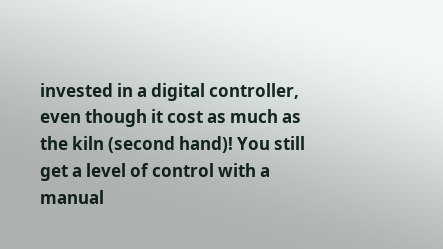invested in a digital controller, even though it cost as much as the kiln (second hand)! You still get a level of control with a manual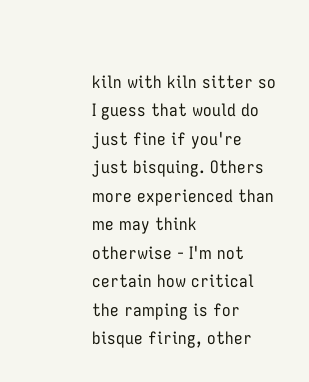kiln with kiln sitter so I guess that would do just fine if you're just bisquing. Others more experienced than me may think otherwise - I'm not certain how critical the ramping is for bisque firing, other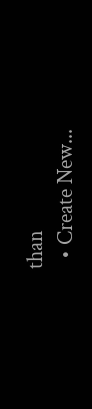than
  • Create New...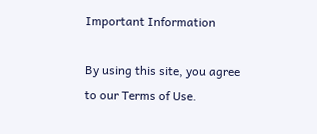Important Information

By using this site, you agree to our Terms of Use.